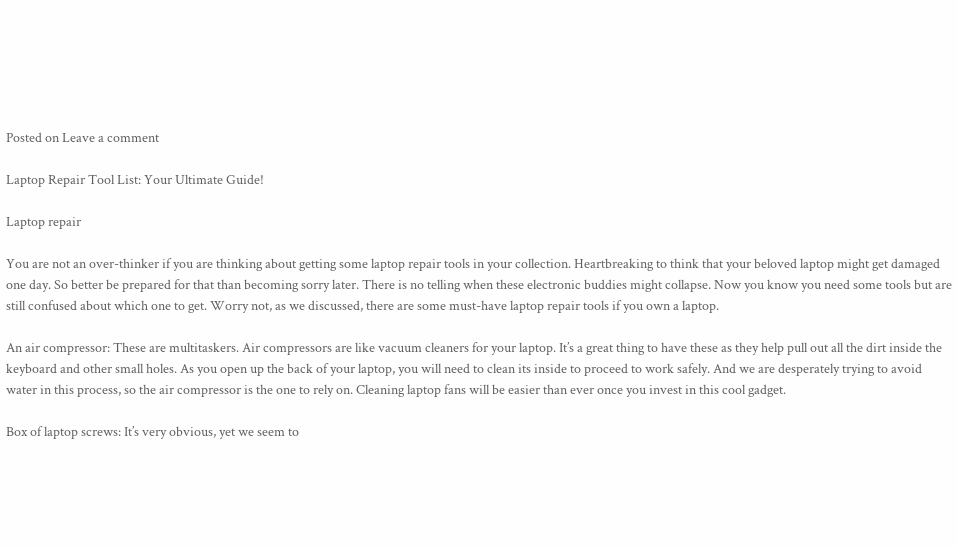Posted on Leave a comment

Laptop Repair Tool List: Your Ultimate Guide!

Laptop repair

You are not an over-thinker if you are thinking about getting some laptop repair tools in your collection. Heartbreaking to think that your beloved laptop might get damaged one day. So better be prepared for that than becoming sorry later. There is no telling when these electronic buddies might collapse. Now you know you need some tools but are still confused about which one to get. Worry not, as we discussed, there are some must-have laptop repair tools if you own a laptop.

An air compressor: These are multitaskers. Air compressors are like vacuum cleaners for your laptop. It’s a great thing to have these as they help pull out all the dirt inside the keyboard and other small holes. As you open up the back of your laptop, you will need to clean its inside to proceed to work safely. And we are desperately trying to avoid water in this process, so the air compressor is the one to rely on. Cleaning laptop fans will be easier than ever once you invest in this cool gadget.

Box of laptop screws: It’s very obvious, yet we seem to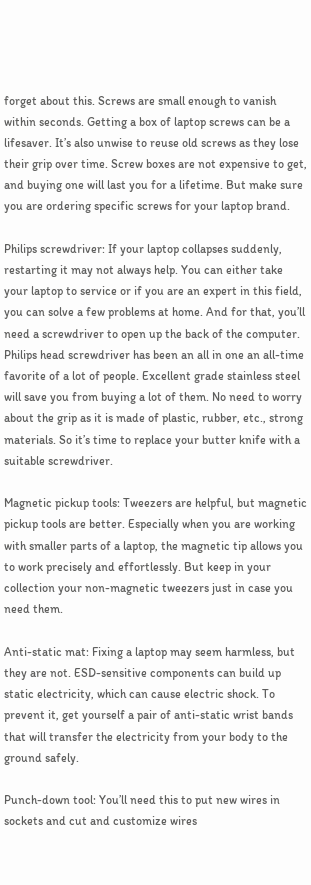forget about this. Screws are small enough to vanish within seconds. Getting a box of laptop screws can be a lifesaver. It’s also unwise to reuse old screws as they lose their grip over time. Screw boxes are not expensive to get, and buying one will last you for a lifetime. But make sure you are ordering specific screws for your laptop brand.

Philips screwdriver: If your laptop collapses suddenly, restarting it may not always help. You can either take your laptop to service or if you are an expert in this field, you can solve a few problems at home. And for that, you’ll need a screwdriver to open up the back of the computer. Philips head screwdriver has been an all in one an all-time favorite of a lot of people. Excellent grade stainless steel will save you from buying a lot of them. No need to worry about the grip as it is made of plastic, rubber, etc., strong materials. So it’s time to replace your butter knife with a suitable screwdriver.

Magnetic pickup tools: Tweezers are helpful, but magnetic pickup tools are better. Especially when you are working with smaller parts of a laptop, the magnetic tip allows you to work precisely and effortlessly. But keep in your collection your non-magnetic tweezers just in case you need them.

Anti-static mat: Fixing a laptop may seem harmless, but they are not. ESD-sensitive components can build up static electricity, which can cause electric shock. To prevent it, get yourself a pair of anti-static wrist bands that will transfer the electricity from your body to the ground safely.

Punch-down tool: You’ll need this to put new wires in sockets and cut and customize wires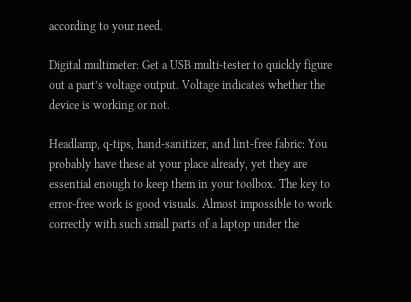according to your need.

Digital multimeter: Get a USB multi-tester to quickly figure out a part’s voltage output. Voltage indicates whether the device is working or not.

Headlamp, q-tips, hand-sanitizer, and lint-free fabric: You probably have these at your place already, yet they are essential enough to keep them in your toolbox. The key to error-free work is good visuals. Almost impossible to work correctly with such small parts of a laptop under the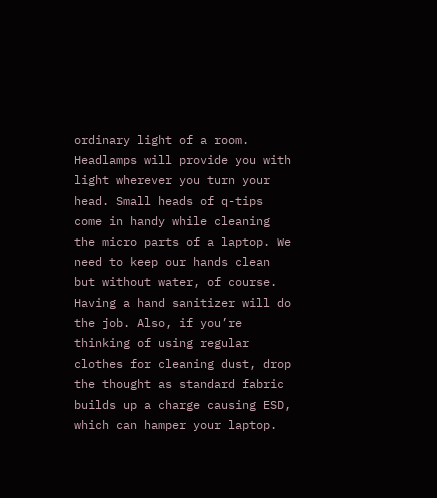ordinary light of a room. Headlamps will provide you with light wherever you turn your head. Small heads of q-tips come in handy while cleaning the micro parts of a laptop. We need to keep our hands clean but without water, of course. Having a hand sanitizer will do the job. Also, if you’re thinking of using regular clothes for cleaning dust, drop the thought as standard fabric builds up a charge causing ESD, which can hamper your laptop.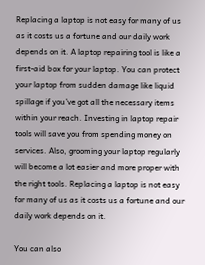Replacing a laptop is not easy for many of us as it costs us a fortune and our daily work depends on it. A laptop repairing tool is like a first-aid box for your laptop. You can protect your laptop from sudden damage like liquid spillage if you’ve got all the necessary items within your reach. Investing in laptop repair tools will save you from spending money on services. Also, grooming your laptop regularly will become a lot easier and more proper with the right tools. Replacing a laptop is not easy for many of us as it costs us a fortune and our daily work depends on it.

You can also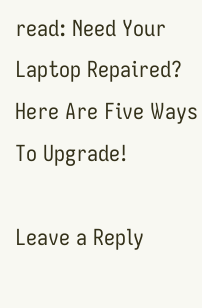read: Need Your Laptop Repaired? Here Are Five Ways To Upgrade!

Leave a Reply